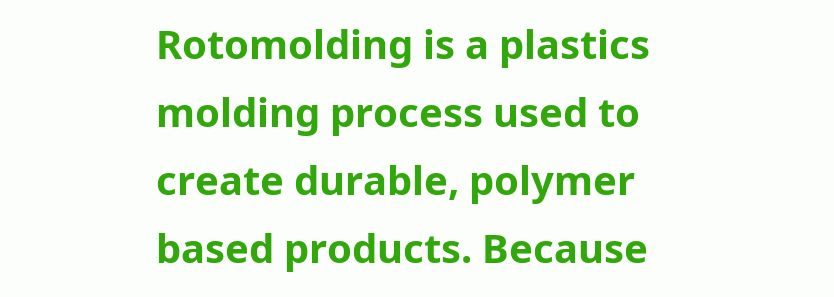Rotomolding is a plastics molding process used to create durable, polymer based products. Because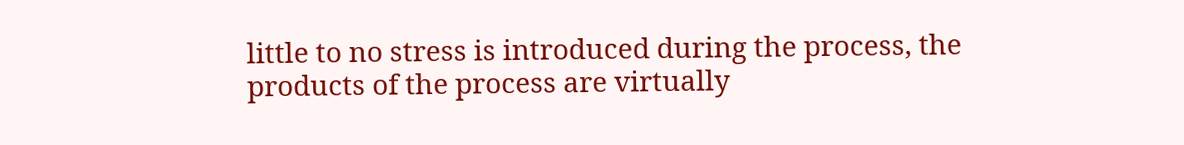little to no stress is introduced during the process, the products of the process are virtually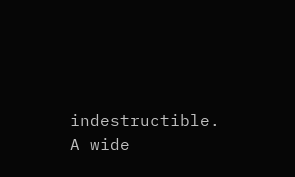indestructible. A wide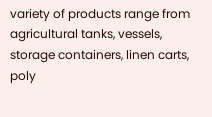variety of products range from agricultural tanks, vessels, storage containers, linen carts, poly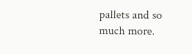pallets and so much more.